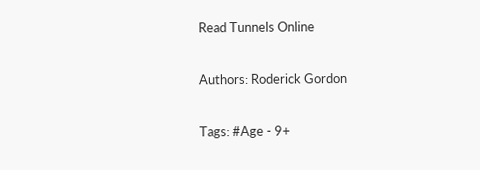Read Tunnels Online

Authors: Roderick Gordon

Tags: #Age - 9+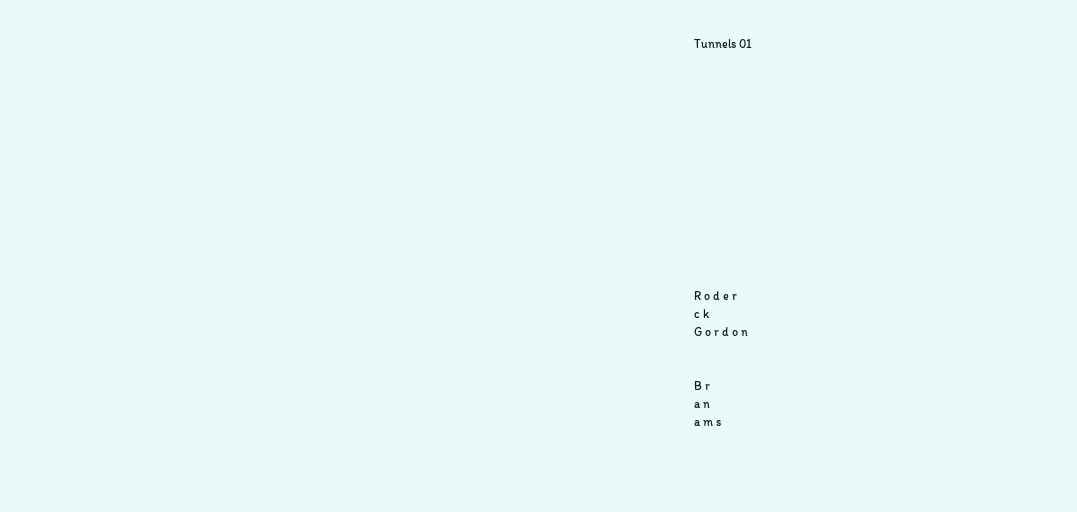Tunnels 01













R o d e r
c k
G o r d o n


B r
a n
a m s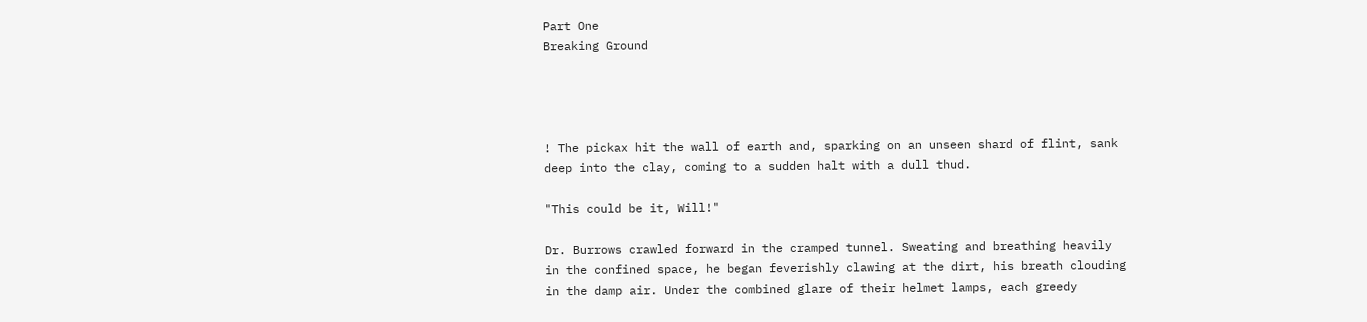Part One
Breaking Ground




! The pickax hit the wall of earth and, sparking on an unseen shard of flint, sank deep into the clay, coming to a sudden halt with a dull thud.

"This could be it, Will!"

Dr. Burrows crawled forward in the cramped tunnel. Sweating and breathing heavily in the confined space, he began feverishly clawing at the dirt, his breath clouding in the damp air. Under the combined glare of their helmet lamps, each greedy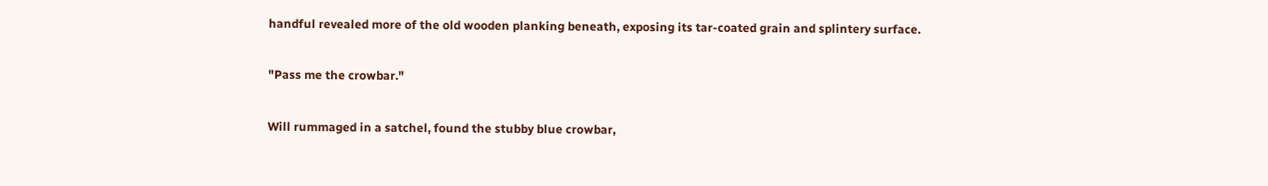handful revealed more of the old wooden planking beneath, exposing its tar-coated grain and splintery surface.

"Pass me the crowbar."

Will rummaged in a satchel, found the stubby blue crowbar,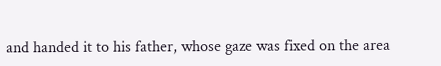and handed it to his father, whose gaze was fixed on the area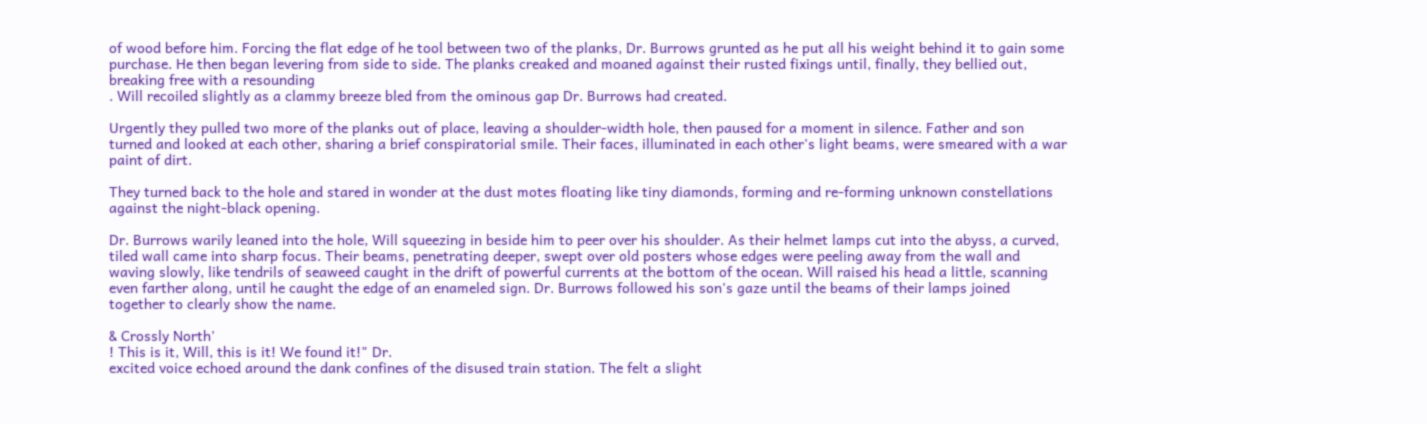of wood before him. Forcing the flat edge of he tool between two of the planks, Dr. Burrows grunted as he put all his weight behind it to gain some purchase. He then began levering from side to side. The planks creaked and moaned against their rusted fixings until, finally, they bellied out, breaking free with a resounding
. Will recoiled slightly as a clammy breeze bled from the ominous gap Dr. Burrows had created.

Urgently they pulled two more of the planks out of place, leaving a shoulder-width hole, then paused for a moment in silence. Father and son turned and looked at each other, sharing a brief conspiratorial smile. Their faces, illuminated in each other's light beams, were smeared with a war paint of dirt.

They turned back to the hole and stared in wonder at the dust motes floating like tiny diamonds, forming and re-forming unknown constellations against the night-black opening.

Dr. Burrows warily leaned into the hole, Will squeezing in beside him to peer over his shoulder. As their helmet lamps cut into the abyss, a curved, tiled wall came into sharp focus. Their beams, penetrating deeper, swept over old posters whose edges were peeling away from the wall and waving slowly, like tendrils of seaweed caught in the drift of powerful currents at the bottom of the ocean. Will raised his head a little, scanning even farther along, until he caught the edge of an enameled sign. Dr. Burrows followed his son's gaze until the beams of their lamps joined together to clearly show the name.

& Crossly North'
! This is it, Will, this is it! We found it!" Dr.
excited voice echoed around the dank confines of the disused train station. The felt a slight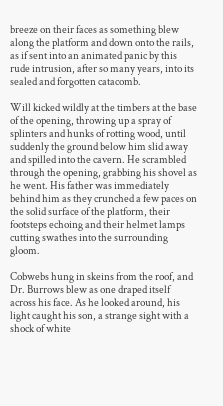breeze on their faces as something blew along the platform and down onto the rails, as if sent into an animated panic by this rude intrusion, after so many years, into its sealed and forgotten catacomb.

Will kicked wildly at the timbers at the base of the opening, throwing up a spray of splinters and hunks of rotting wood, until suddenly the ground below him slid away and spilled into the cavern. He scrambled through the opening, grabbing his shovel as he went. His father was immediately behind him as they crunched a few paces on the solid surface of the platform, their footsteps echoing and their helmet lamps cutting swathes into the surrounding gloom.

Cobwebs hung in skeins from the roof, and Dr. Burrows blew as one draped itself across his face. As he looked around, his light caught his son, a strange sight with a shock of white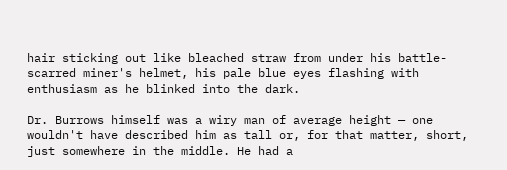hair sticking out like bleached straw from under his battle-scarred miner's helmet, his pale blue eyes flashing with enthusiasm as he blinked into the dark.

Dr. Burrows himself was a wiry man of average height — one wouldn't have described him as tall or, for that matter, short, just somewhere in the middle. He had a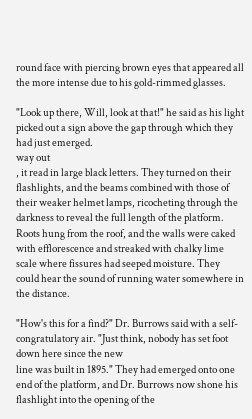round face with piercing brown eyes that appeared all the more intense due to his gold-rimmed glasses.

"Look up there, Will, look at that!" he said as his light picked out a sign above the gap through which they had just emerged.
way out
, it read in large black letters. They turned on their flashlights, and the beams combined with those of their weaker helmet lamps, ricocheting through the darkness to reveal the full length of the platform. Roots hung from the roof, and the walls were caked with efflorescence and streaked with chalky lime scale where fissures had seeped moisture. They could hear the sound of running water somewhere in the distance.

"How's this for a find?" Dr. Burrows said with a self-congratulatory air. "Just think, nobody has set foot down here since the new
line was built in 1895." They had emerged onto one end of the platform, and Dr. Burrows now shone his flashlight into the opening of the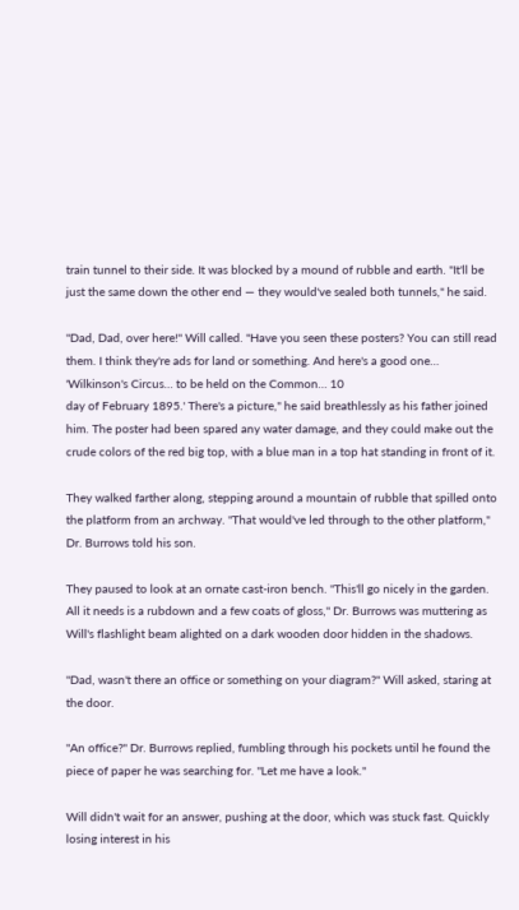train tunnel to their side. It was blocked by a mound of rubble and earth. "It'll be just the same down the other end — they would've sealed both tunnels," he said.

"Dad, Dad, over here!" Will called. "Have you seen these posters? You can still read them. I think they're ads for land or something. And here's a good one… 'Wilkinson's Circus… to be held on the Common… 10
day of February 1895.' There's a picture," he said breathlessly as his father joined him. The poster had been spared any water damage, and they could make out the crude colors of the red big top, with a blue man in a top hat standing in front of it.

They walked farther along, stepping around a mountain of rubble that spilled onto the platform from an archway. "That would've led through to the other platform," Dr. Burrows told his son.

They paused to look at an ornate cast-iron bench. "This'll go nicely in the garden. All it needs is a rubdown and a few coats of gloss," Dr. Burrows was muttering as Will's flashlight beam alighted on a dark wooden door hidden in the shadows.

"Dad, wasn't there an office or something on your diagram?" Will asked, staring at the door.

"An office?" Dr. Burrows replied, fumbling through his pockets until he found the piece of paper he was searching for. "Let me have a look."

Will didn't wait for an answer, pushing at the door, which was stuck fast. Quickly losing interest in his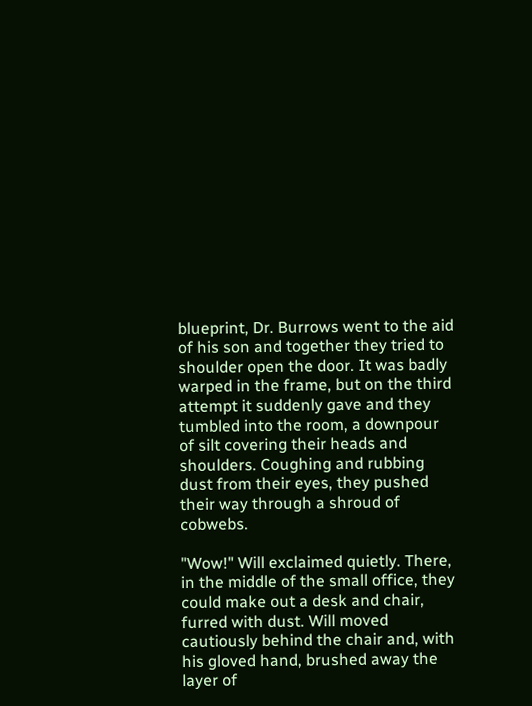blueprint, Dr. Burrows went to the aid of his son and together they tried to shoulder open the door. It was badly warped in the frame, but on the third attempt it suddenly gave and they tumbled into the room, a downpour of silt covering their heads and shoulders. Coughing and rubbing dust from their eyes, they pushed their way through a shroud of cobwebs.

"Wow!" Will exclaimed quietly. There, in the middle of the small office, they could make out a desk and chair, furred with dust. Will moved cautiously behind the chair and, with his gloved hand, brushed away the layer of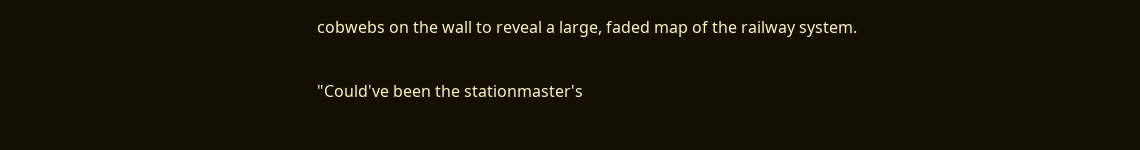cobwebs on the wall to reveal a large, faded map of the railway system.

"Could've been the stationmaster's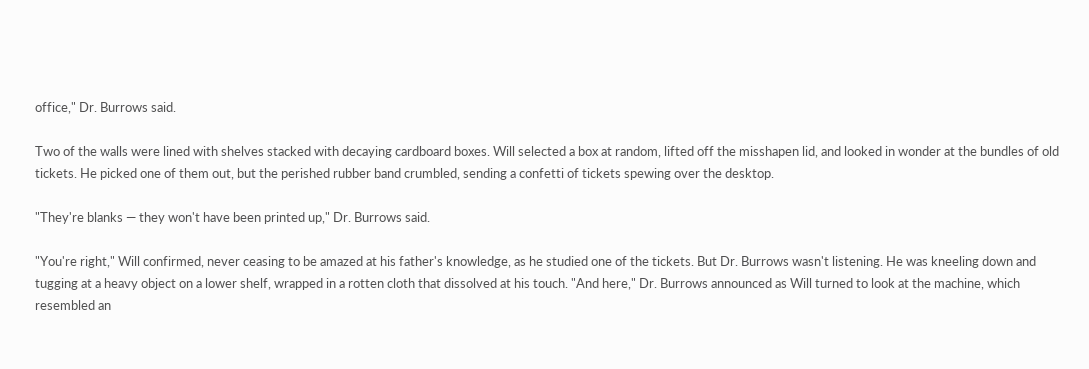office," Dr. Burrows said.

Two of the walls were lined with shelves stacked with decaying cardboard boxes. Will selected a box at random, lifted off the misshapen lid, and looked in wonder at the bundles of old tickets. He picked one of them out, but the perished rubber band crumbled, sending a confetti of tickets spewing over the desktop.

"They're blanks — they won't have been printed up," Dr. Burrows said.

"You're right," Will confirmed, never ceasing to be amazed at his father's knowledge, as he studied one of the tickets. But Dr. Burrows wasn't listening. He was kneeling down and tugging at a heavy object on a lower shelf, wrapped in a rotten cloth that dissolved at his touch. "And here," Dr. Burrows announced as Will turned to look at the machine, which resembled an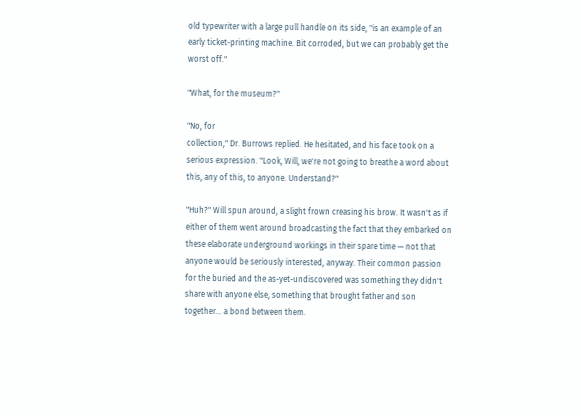old typewriter with a large pull handle on its side, "is an example of an early ticket-printing machine. Bit corroded, but we can probably get the worst off."

"What, for the museum?"

"No, for
collection," Dr. Burrows replied. He hesitated, and his face took on a serious expression. "Look, Will, we're not going to breathe a word about this, any of this, to anyone. Understand?"

"Huh?" Will spun around, a slight frown creasing his brow. It wasn't as if either of them went around broadcasting the fact that they embarked on these elaborate underground workings in their spare time — not that anyone would be seriously interested, anyway. Their common passion for the buried and the as-yet-undiscovered was something they didn't share with anyone else, something that brought father and son together… a bond between them.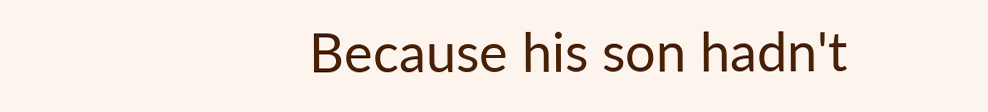Because his son hadn't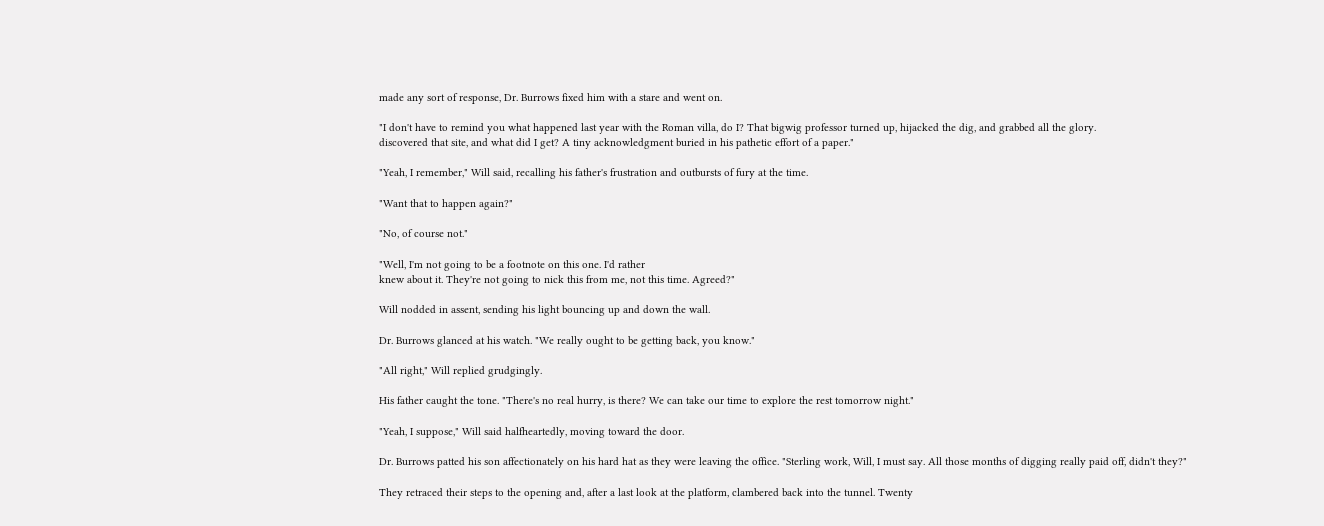made any sort of response, Dr. Burrows fixed him with a stare and went on.

"I don't have to remind you what happened last year with the Roman villa, do I? That bigwig professor turned up, hijacked the dig, and grabbed all the glory.
discovered that site, and what did I get? A tiny acknowledgment buried in his pathetic effort of a paper."

"Yeah, I remember," Will said, recalling his father's frustration and outbursts of fury at the time.

"Want that to happen again?"

"No, of course not."

"Well, I'm not going to be a footnote on this one. I'd rather
knew about it. They're not going to nick this from me, not this time. Agreed?"

Will nodded in assent, sending his light bouncing up and down the wall.

Dr. Burrows glanced at his watch. "We really ought to be getting back, you know."

"All right," Will replied grudgingly.

His father caught the tone. "There's no real hurry, is there? We can take our time to explore the rest tomorrow night."

"Yeah, I suppose," Will said halfheartedly, moving toward the door.

Dr. Burrows patted his son affectionately on his hard hat as they were leaving the office. "Sterling work, Will, I must say. All those months of digging really paid off, didn't they?"

They retraced their steps to the opening and, after a last look at the platform, clambered back into the tunnel. Twenty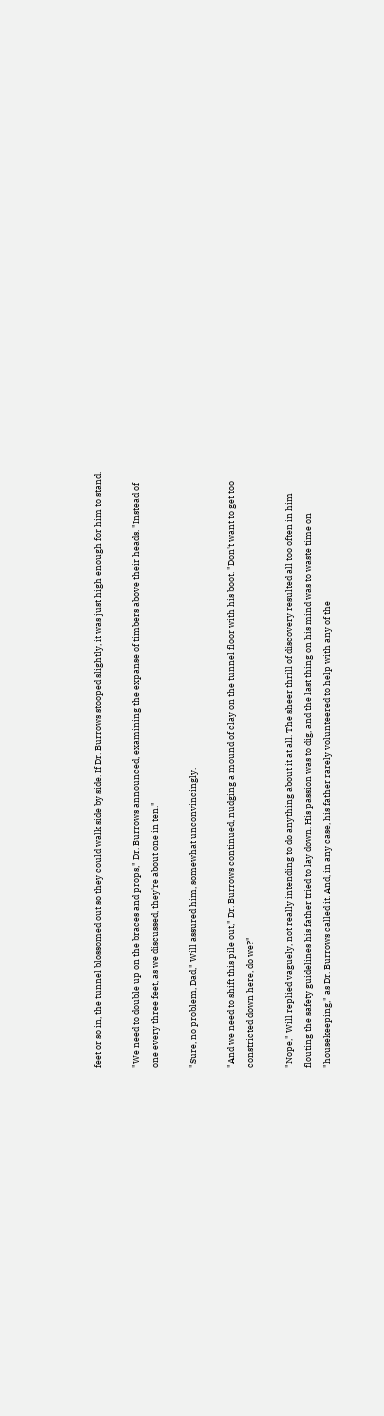feet or so in, the tunnel blossomed out so they could walk side by side. If Dr. Burrows stooped slightly, it was just high enough for him to stand.

"We need to double up on the braces and props," Dr. Burrows announced, examining the expanse of timbers above their heads. "Instead of one every three feet, as we discussed, they're about one in ten."

"Sure, no problem, Dad," Will assured him, somewhat unconvincingly.

"And we need to shift this pile out," Dr. Burrows continued, nudging a mound of clay on the tunnel floor with his boot. "Don't want to get too constricted down here, do we?"

"Nope," Will replied vaguely, not really intending to do anything about it at all. The sheer thrill of discovery resulted all too often in him flouting the safety guidelines his father tried to lay down. His passion was to dig, and the last thing on his mind was to waste time on "housekeeping," as Dr. Burrows called it. And, in any case, his father rarely volunteered to help with any of the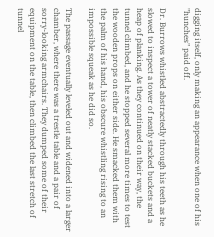digging itself, only making an appearance when one of his "hunches" paid off.

Dr. Burrows whistled abstractedly through his teeth as he slowed to inspect a tower of neatly stacked buckets and a heap of planking. As they continued on their way, the tunnel climbed, and he stopped several more times to test the wooden props on either side. He smacked them with the palm of his hand, his obscure whistling rising to an impossible squeak as he did so.

The passage eventually leveled out and widened into a larger chamber, where there was a trestle table and a pair of sorry-looking armchairs. They dumped some of their equipment on the table, then climbed the last stretch of tunnel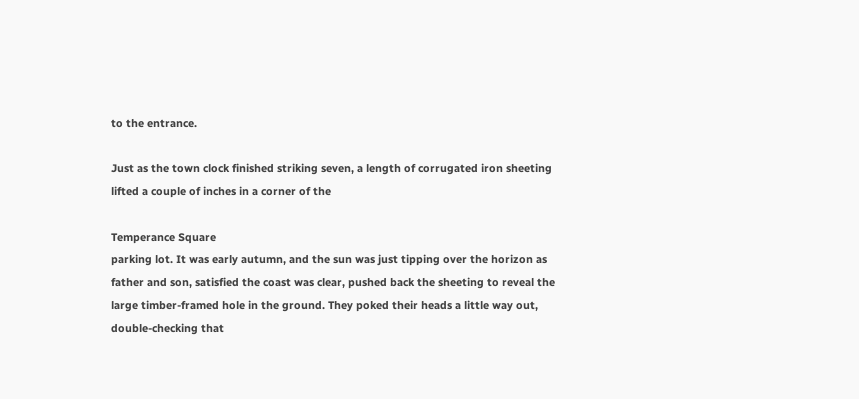to the entrance.

Just as the town clock finished striking seven, a length of corrugated iron sheeting lifted a couple of inches in a corner of the

Temperance Square
parking lot. It was early autumn, and the sun was just tipping over the horizon as father and son, satisfied the coast was clear, pushed back the sheeting to reveal the large timber-framed hole in the ground. They poked their heads a little way out, double-checking that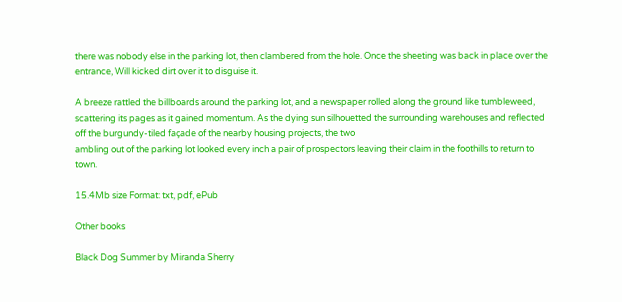there was nobody else in the parking lot, then clambered from the hole. Once the sheeting was back in place over the entrance, Will kicked dirt over it to disguise it.

A breeze rattled the billboards around the parking lot, and a newspaper rolled along the ground like tumbleweed, scattering its pages as it gained momentum. As the dying sun silhouetted the surrounding warehouses and reflected off the burgundy-tiled façade of the nearby housing projects, the two
ambling out of the parking lot looked every inch a pair of prospectors leaving their claim in the foothills to return to town.

15.4Mb size Format: txt, pdf, ePub

Other books

Black Dog Summer by Miranda Sherry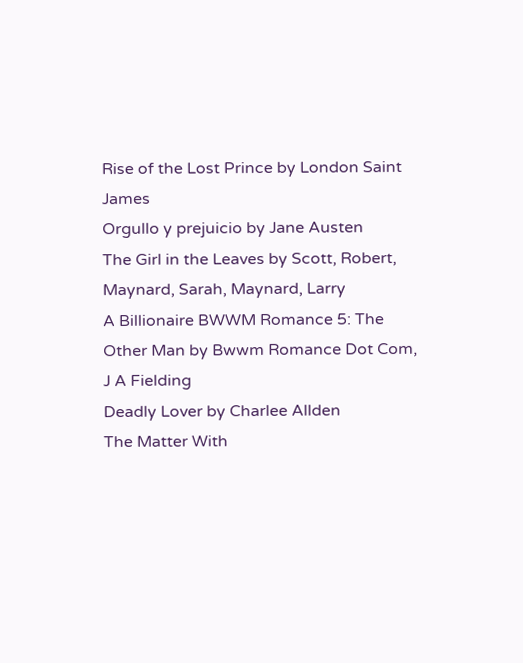Rise of the Lost Prince by London Saint James
Orgullo y prejuicio by Jane Austen
The Girl in the Leaves by Scott, Robert, Maynard, Sarah, Maynard, Larry
A Billionaire BWWM Romance 5: The Other Man by Bwwm Romance Dot Com, J A Fielding
Deadly Lover by Charlee Allden
The Matter With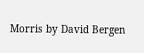Morris by David Bergen